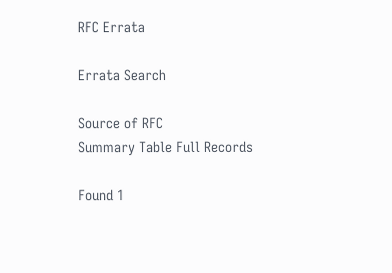RFC Errata

Errata Search

Source of RFC
Summary Table Full Records

Found 1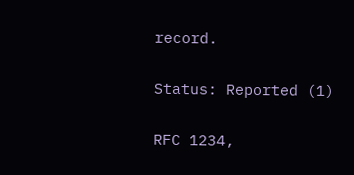record.

Status: Reported (1)

RFC 1234,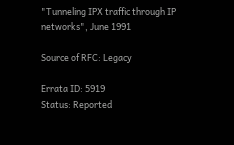"Tunneling IPX traffic through IP networks", June 1991

Source of RFC: Legacy

Errata ID: 5919
Status: Reported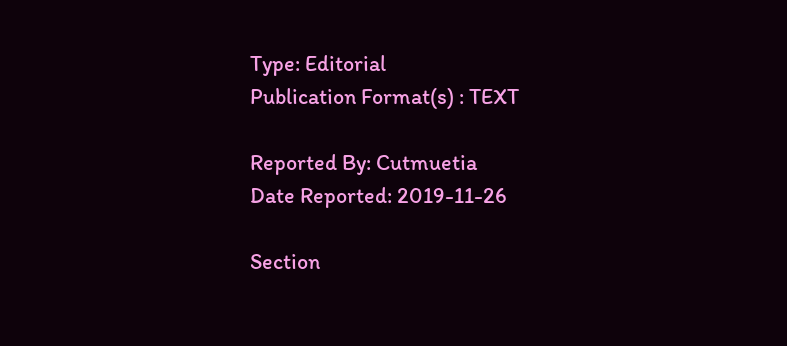Type: Editorial
Publication Format(s) : TEXT

Reported By: Cutmuetia
Date Reported: 2019-11-26

Section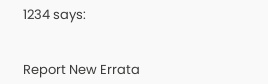1234 says:


Report New Errata